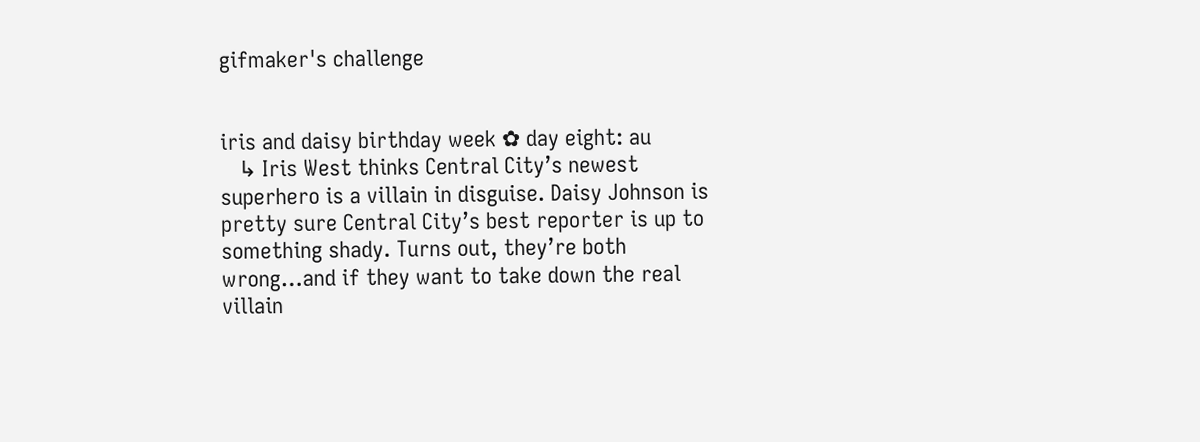gifmaker's challenge


iris and daisy birthday week ✿ day eight: au
   ↳ Iris West thinks Central City’s newest superhero is a villain in disguise. Daisy Johnson is pretty sure Central City’s best reporter is up to something shady. Turns out, they’re both wrong…and if they want to take down the real villain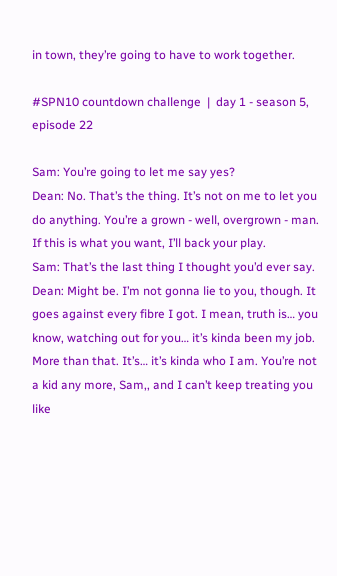in town, they’re going to have to work together.

#SPN10 countdown challenge  |  day 1 - season 5, episode 22

Sam: You’re going to let me say yes?
Dean: No. That’s the thing. It’s not on me to let you do anything. You’re a grown - well, overgrown - man. If this is what you want, I’ll back your play.
Sam: That’s the last thing I thought you’d ever say.
Dean: Might be. I’m not gonna lie to you, though. It goes against every fibre I got. I mean, truth is… you know, watching out for you… it’s kinda been my job. More than that. It’s… it’s kinda who I am. You’re not a kid any more, Sam,, and I can’t keep treating you like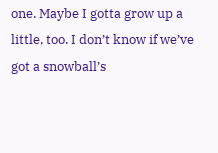one. Maybe I gotta grow up a little, too. I don’t know if we’ve got a snowball’s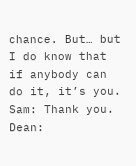chance. But… but I do know that if anybody can do it, it’s you.
Sam: Thank you.
Dean: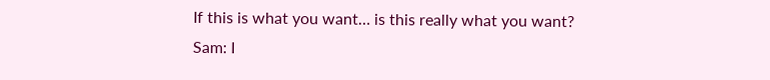If this is what you want… is this really what you want?
Sam: I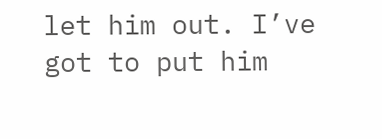let him out. I’ve got to put him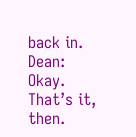back in.
Dean: Okay. That’s it, then.